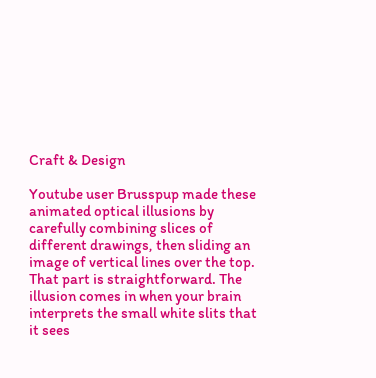Craft & Design

Youtube user Brusspup made these animated optical illusions by carefully combining slices of different drawings, then sliding an image of vertical lines over the top. That part is straightforward. The illusion comes in when your brain interprets the small white slits that it sees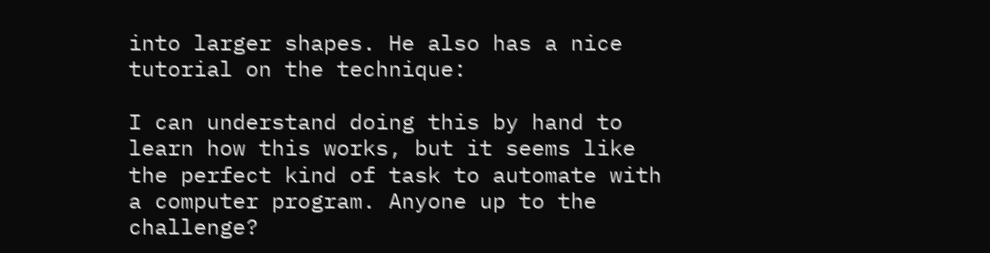into larger shapes. He also has a nice tutorial on the technique:

I can understand doing this by hand to learn how this works, but it seems like the perfect kind of task to automate with a computer program. Anyone up to the challenge?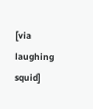[via laughing squid]